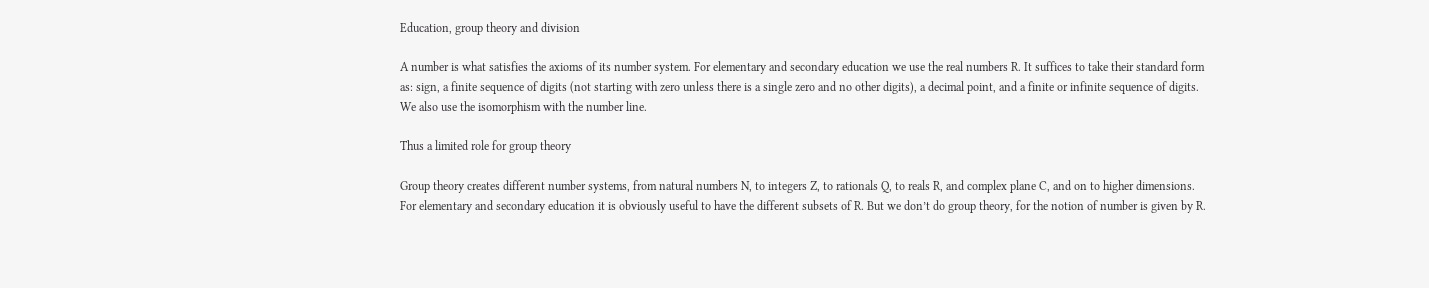Education, group theory and division

A number is what satisfies the axioms of its number system. For elementary and secondary education we use the real numbers R. It suffices to take their standard form as: sign, a finite sequence of digits (not starting with zero unless there is a single zero and no other digits), a decimal point, and a finite or infinite sequence of digits. We also use the isomorphism with the number line.

Thus a limited role for group theory

Group theory creates different number systems, from natural numbers N, to integers Z, to rationals Q, to reals R, and complex plane C, and on to higher dimensions. For elementary and secondary education it is obviously useful to have the different subsets of R. But we don’t do group theory, for the notion of number is given by R.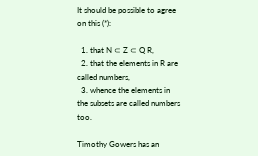It should be possible to agree on this (*):

  1. that N ⊂ Z ⊂ Q R,
  2. that the elements in R are called numbers,
  3. whence the elements in the subsets are called numbers too.

Timothy Gowers has an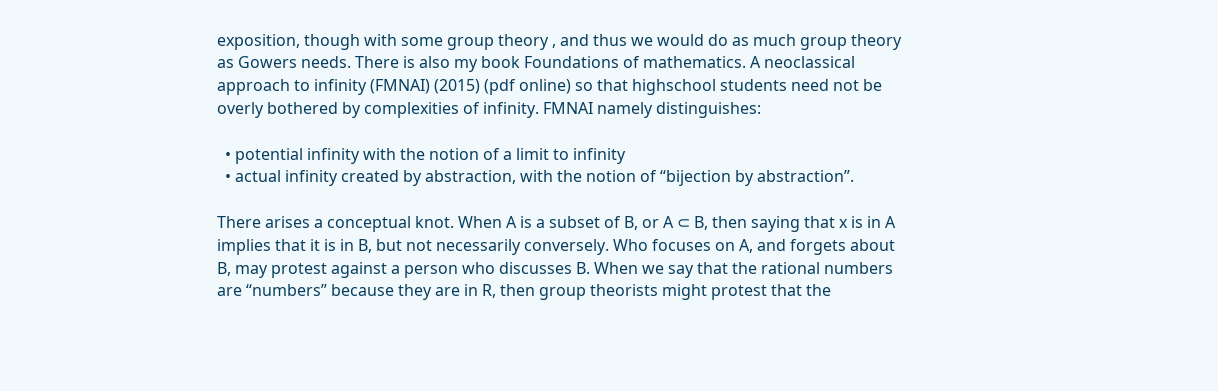exposition, though with some group theory , and thus we would do as much group theory as Gowers needs. There is also my book Foundations of mathematics. A neoclassical approach to infinity (FMNAI) (2015) (pdf online) so that highschool students need not be overly bothered by complexities of infinity. FMNAI namely distinguishes:

  • potential infinity with the notion of a limit to infinity
  • actual infinity created by abstraction, with the notion of “bijection by abstraction”.

There arises a conceptual knot. When A is a subset of B, or A ⊂ B, then saying that x is in A implies that it is in B, but not necessarily conversely. Who focuses on A, and forgets about B, may protest against a person who discusses B. When we say that the rational numbers are “numbers” because they are in R, then group theorists might protest that the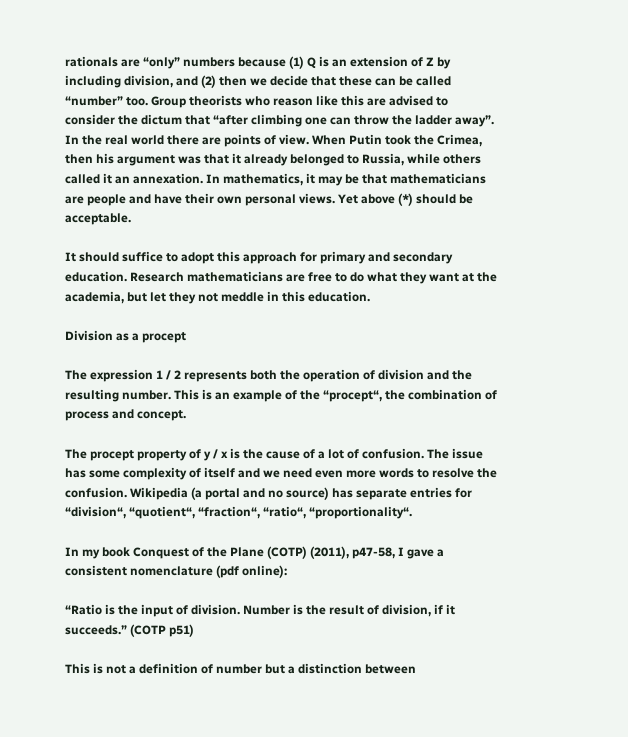rationals are “only” numbers because (1) Q is an extension of Z by including division, and (2) then we decide that these can be called “number” too. Group theorists who reason like this are advised to consider the dictum that “after climbing one can throw the ladder away”. In the real world there are points of view. When Putin took the Crimea, then his argument was that it already belonged to Russia, while others called it an annexation. In mathematics, it may be that mathematicians are people and have their own personal views. Yet above (*) should be acceptable.

It should suffice to adopt this approach for primary and secondary education. Research mathematicians are free to do what they want at the academia, but let they not meddle in this education.

Division as a procept

The expression 1 / 2 represents both the operation of division and the resulting number. This is an example of the “procept“, the combination of process and concept.

The procept property of y / x is the cause of a lot of confusion. The issue has some complexity of itself and we need even more words to resolve the confusion. Wikipedia (a portal and no source) has separate entries for “division“, “quotient“, “fraction“, “ratio“, “proportionality“.

In my book Conquest of the Plane (COTP) (2011), p47-58, I gave a consistent nomenclature (pdf online):

“Ratio is the input of division. Number is the result of division, if it succeeds.” (COTP p51)

This is not a definition of number but a distinction between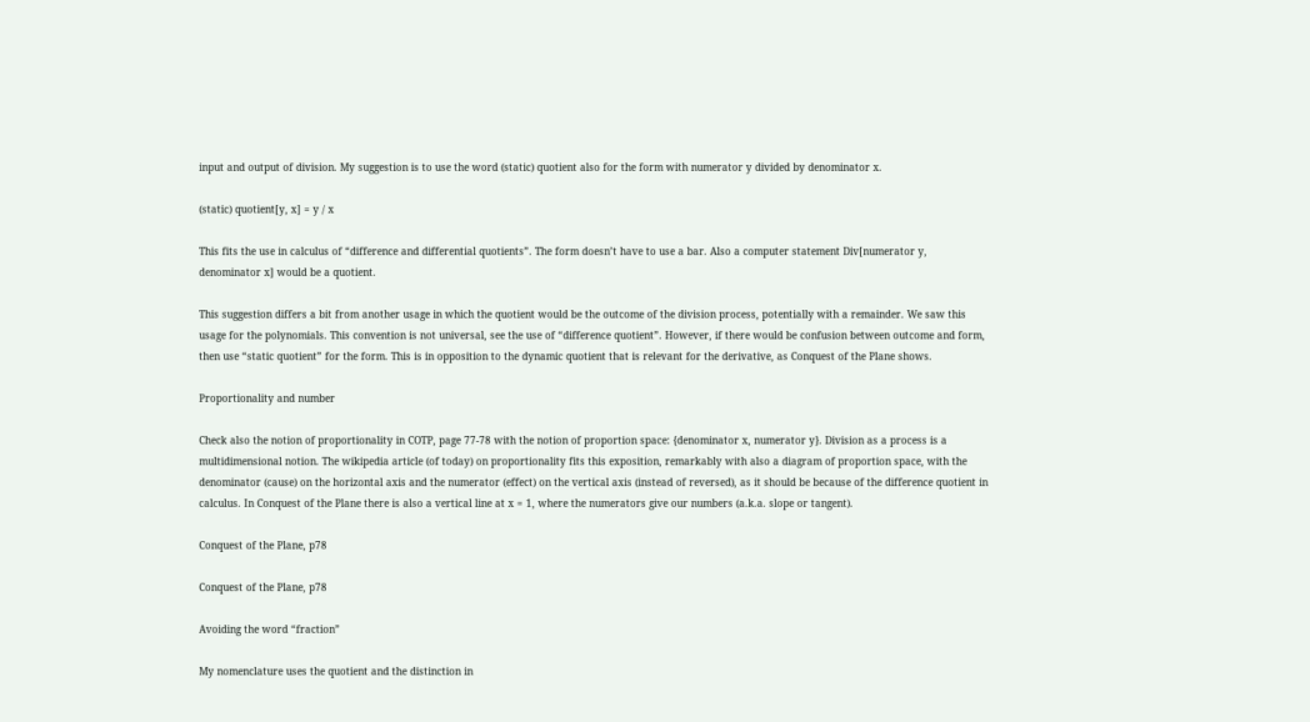input and output of division. My suggestion is to use the word (static) quotient also for the form with numerator y divided by denominator x.

(static) quotient[y, x] = y / x

This fits the use in calculus of “difference and differential quotients”. The form doesn’t have to use a bar. Also a computer statement Div[numerator y, denominator x] would be a quotient.

This suggestion differs a bit from another usage in which the quotient would be the outcome of the division process, potentially with a remainder. We saw this usage for the polynomials. This convention is not universal, see the use of “difference quotient”. However, if there would be confusion between outcome and form, then use “static quotient” for the form. This is in opposition to the dynamic quotient that is relevant for the derivative, as Conquest of the Plane shows.

Proportionality and number

Check also the notion of proportionality in COTP, page 77-78 with the notion of proportion space: {denominator x, numerator y}. Division as a process is a multidimensional notion. The wikipedia article (of today) on proportionality fits this exposition, remarkably with also a diagram of proportion space, with the denominator (cause) on the horizontal axis and the numerator (effect) on the vertical axis (instead of reversed), as it should be because of the difference quotient in calculus. In Conquest of the Plane there is also a vertical line at x = 1, where the numerators give our numbers (a.k.a. slope or tangent).

Conquest of the Plane, p78

Conquest of the Plane, p78

Avoiding the word “fraction”

My nomenclature uses the quotient and the distinction in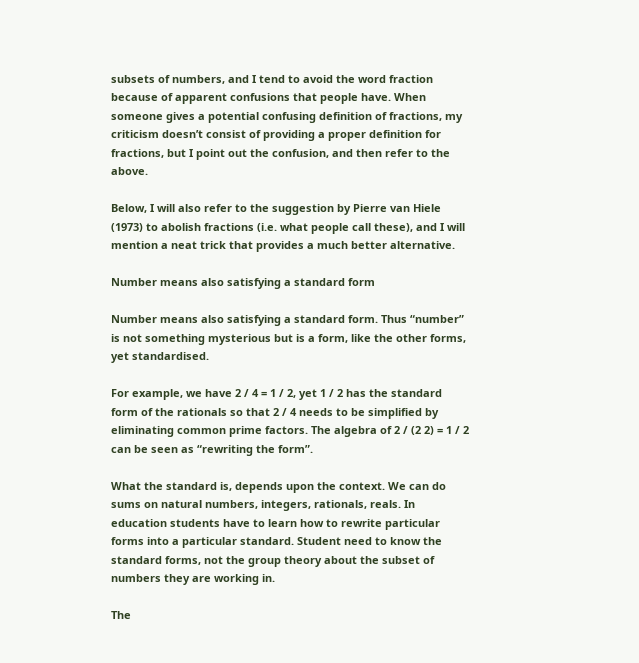subsets of numbers, and I tend to avoid the word fraction because of apparent confusions that people have. When someone gives a potential confusing definition of fractions, my criticism doesn’t consist of providing a proper definition for fractions, but I point out the confusion, and then refer to the above.

Below, I will also refer to the suggestion by Pierre van Hiele (1973) to abolish fractions (i.e. what people call these), and I will mention a neat trick that provides a much better alternative.

Number means also satisfying a standard form

Number means also satisfying a standard form. Thus “number” is not something mysterious but is a form, like the other forms, yet standardised.

For example, we have 2 / 4 = 1 / 2, yet 1 / 2 has the standard form of the rationals so that 2 / 4 needs to be simplified by eliminating common prime factors. The algebra of 2 / (2 2) = 1 / 2 can be seen as “rewriting the form”.

What the standard is, depends upon the context. We can do sums on natural numbers, integers, rationals, reals. In education students have to learn how to rewrite particular forms into a particular standard. Student need to know the standard forms, not the group theory about the subset of numbers they are working in.

The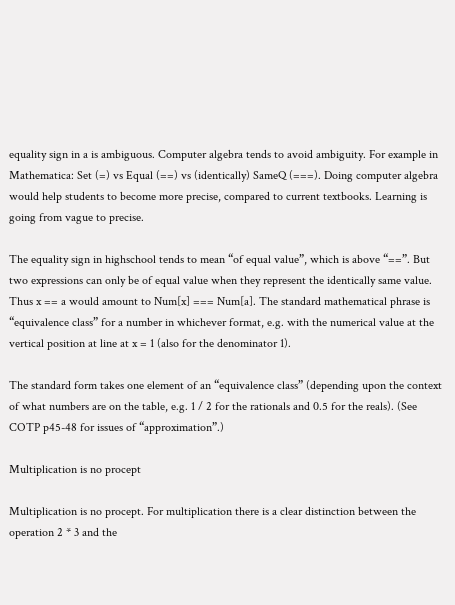equality sign in a is ambiguous. Computer algebra tends to avoid ambiguity. For example in Mathematica: Set (=) vs Equal (==) vs (identically) SameQ (===). Doing computer algebra would help students to become more precise, compared to current textbooks. Learning is going from vague to precise.

The equality sign in highschool tends to mean “of equal value”, which is above “==”. But two expressions can only be of equal value when they represent the identically same value. Thus x == a would amount to Num[x] === Num[a]. The standard mathematical phrase is “equivalence class” for a number in whichever format, e.g. with the numerical value at the vertical position at line at x = 1 (also for the denominator 1).

The standard form takes one element of an “equivalence class” (depending upon the context of what numbers are on the table, e.g. 1 / 2 for the rationals and 0.5 for the reals). (See COTP p45-48 for issues of “approximation”.)

Multiplication is no procept

Multiplication is no procept. For multiplication there is a clear distinction between the operation 2 * 3 and the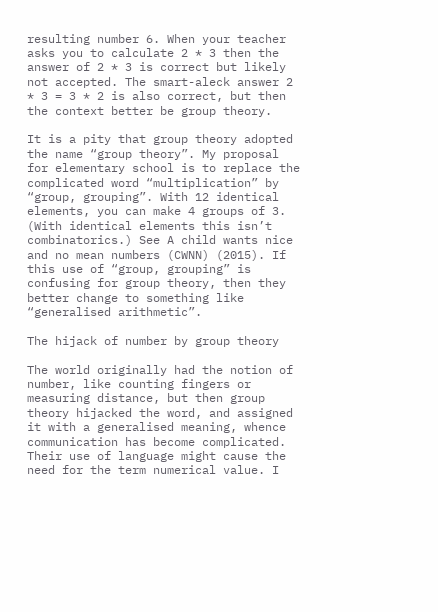resulting number 6. When your teacher asks you to calculate 2 * 3 then the answer of 2 * 3 is correct but likely not accepted. The smart-aleck answer 2 * 3 = 3 * 2 is also correct, but then the context better be group theory.

It is a pity that group theory adopted the name “group theory”. My proposal for elementary school is to replace the complicated word “multiplication” by “group, grouping”. With 12 identical elements, you can make 4 groups of 3. (With identical elements this isn’t combinatorics.) See A child wants nice and no mean numbers (CWNN) (2015). If this use of “group, grouping” is confusing for group theory, then they better change to something like “generalised arithmetic”.

The hijack of number by group theory

The world originally had the notion of number, like counting fingers or measuring distance, but then group theory hijacked the word, and assigned it with a generalised meaning, whence communication has become complicated. Their use of language might cause the need for the term numerical value. I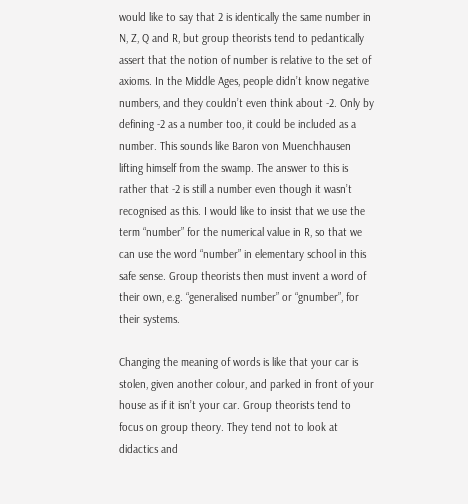would like to say that 2 is identically the same number in N, Z, Q and R, but group theorists tend to pedantically assert that the notion of number is relative to the set of axioms. In the Middle Ages, people didn’t know negative numbers, and they couldn’t even think about -2. Only by defining -2 as a number too, it could be included as a number. This sounds like Baron von Muenchhausen lifting himself from the swamp. The answer to this is rather that -2 is still a number even though it wasn’t recognised as this. I would like to insist that we use the term “number” for the numerical value in R, so that we can use the word “number” in elementary school in this safe sense. Group theorists then must invent a word of their own, e.g. “generalised number” or “gnumber”, for their systems.

Changing the meaning of words is like that your car is stolen, given another colour, and parked in front of your house as if it isn’t your car. Group theorists tend to focus on group theory. They tend not to look at didactics and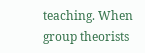teaching. When group theorists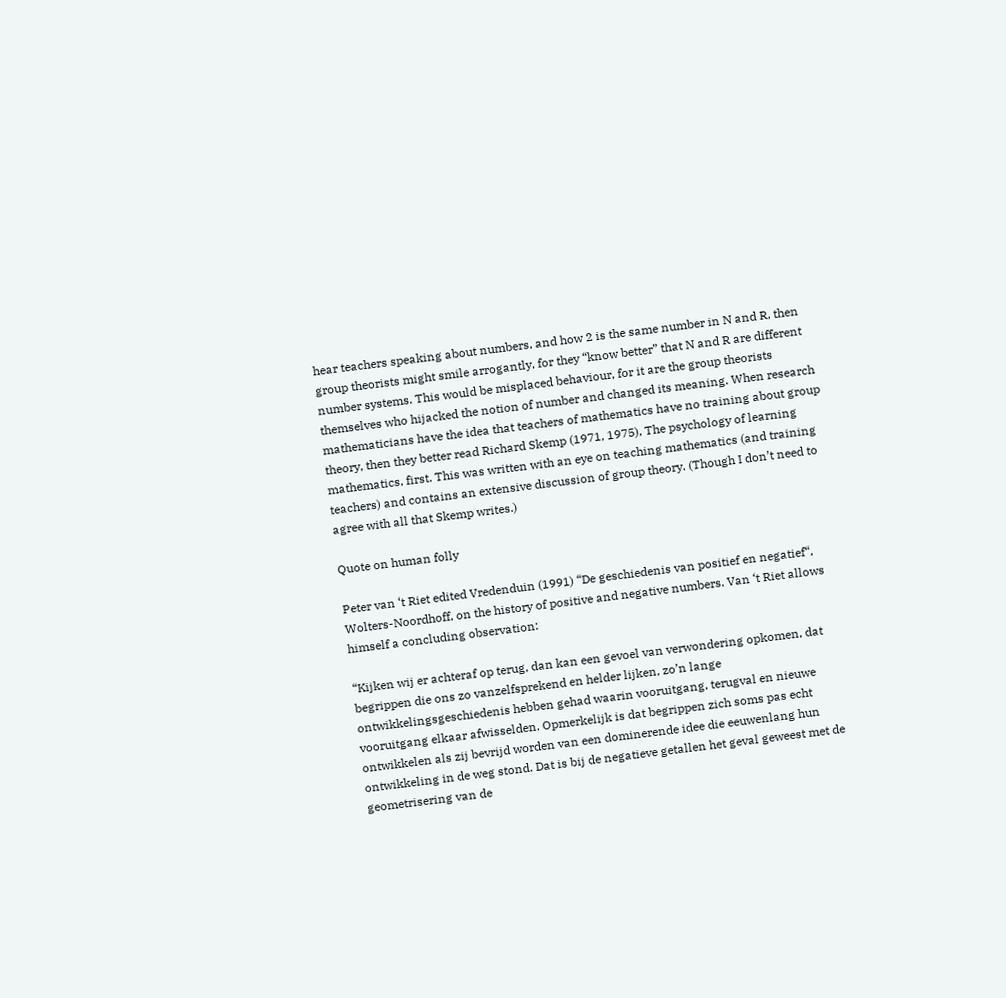hear teachers speaking about numbers, and how 2 is the same number in N and R, then group theorists might smile arrogantly, for they “know better” that N and R are different number systems. This would be misplaced behaviour, for it are the group theorists themselves who hijacked the notion of number and changed its meaning. When research mathematicians have the idea that teachers of mathematics have no training about group theory, then they better read Richard Skemp (1971, 1975), The psychology of learning mathematics, first. This was written with an eye on teaching mathematics (and training teachers) and contains an extensive discussion of group theory. (Though I don’t need to agree with all that Skemp writes.)

Quote on human folly

Peter van ‘t Riet edited Vredenduin (1991) “De geschiedenis van positief en negatief“, Wolters-Noordhoff, on the history of positive and negative numbers. Van ‘t Riet allows himself a concluding observation:

“Kijken wij er achteraf op terug, dan kan een gevoel van verwondering opkomen, dat begrippen die ons zo vanzelfsprekend en helder lijken, zo’n lange ontwikkelingsgeschiedenis hebben gehad waarin vooruitgang, terugval en nieuwe vooruitgang elkaar afwisselden. Opmerkelijk is dat begrippen zich soms pas echt ontwikkelen als zij bevrijd worden van een dominerende idee die eeuwenlang hun ontwikkeling in de weg stond. Dat is bij de negatieve getallen het geval geweest met de geometrisering van de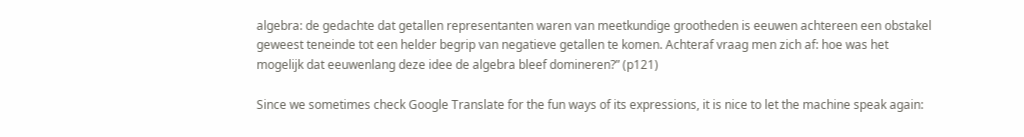algebra: de gedachte dat getallen representanten waren van meetkundige grootheden is eeuwen achtereen een obstakel geweest teneinde tot een helder begrip van negatieve getallen te komen. Achteraf vraag men zich af: hoe was het mogelijk dat eeuwenlang deze idee de algebra bleef domineren?” (p121)

Since we sometimes check Google Translate for the fun ways of its expressions, it is nice to let the machine speak again: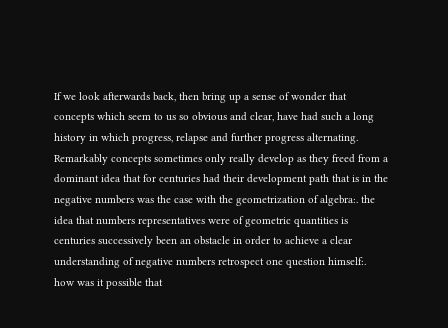If we look afterwards back, then bring up a sense of wonder that concepts which seem to us so obvious and clear, have had such a long history in which progress, relapse and further progress alternating. Remarkably concepts sometimes only really develop as they freed from a dominant idea that for centuries had their development path that is in the negative numbers was the case with the geometrization of algebra:. the idea that numbers representatives were of geometric quantities is centuries successively been an obstacle in order to achieve a clear understanding of negative numbers retrospect one question himself:. how was it possible that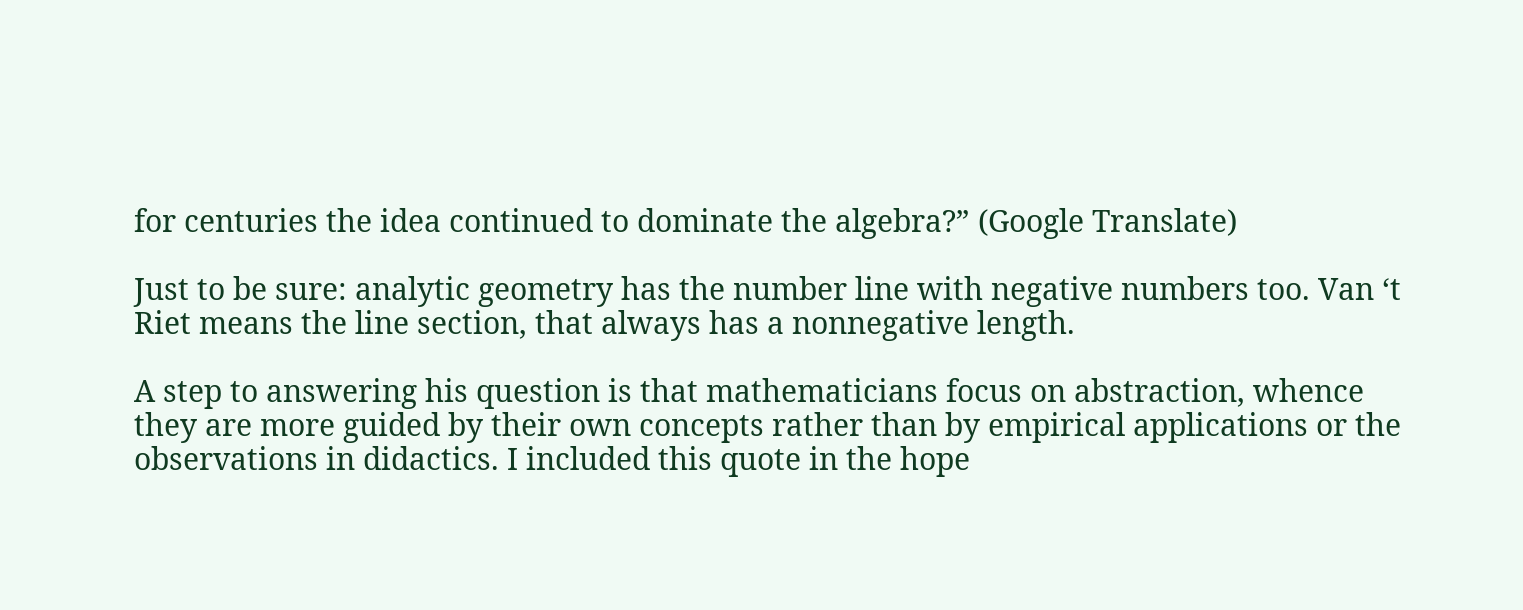for centuries the idea continued to dominate the algebra?” (Google Translate)

Just to be sure: analytic geometry has the number line with negative numbers too. Van ‘t Riet means the line section, that always has a nonnegative length.

A step to answering his question is that mathematicians focus on abstraction, whence they are more guided by their own concepts rather than by empirical applications or the observations in didactics. I included this quote in the hope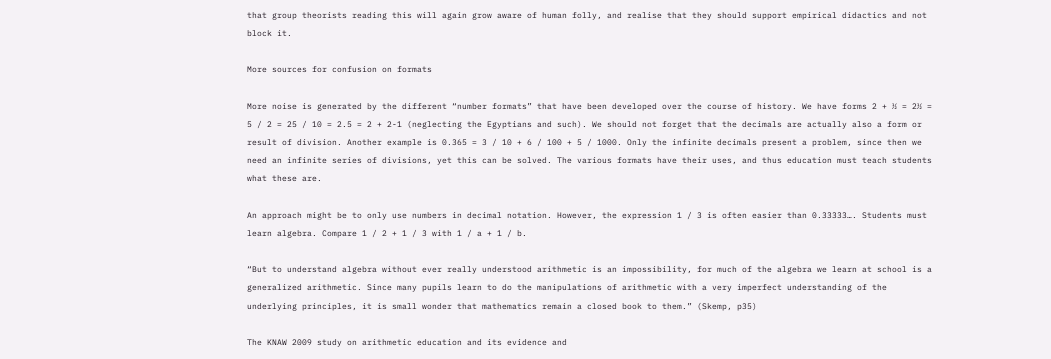that group theorists reading this will again grow aware of human folly, and realise that they should support empirical didactics and not block it.

More sources for confusion on formats

More noise is generated by the different “number formats” that have been developed over the course of history. We have forms 2 + ½ = 2½ = 5 / 2 = 25 / 10 = 2.5 = 2 + 2-1 (neglecting the Egyptians and such). We should not forget that the decimals are actually also a form or result of division. Another example is 0.365 = 3 / 10 + 6 / 100 + 5 / 1000. Only the infinite decimals present a problem, since then we need an infinite series of divisions, yet this can be solved. The various formats have their uses, and thus education must teach students what these are.

An approach might be to only use numbers in decimal notation. However, the expression 1 / 3 is often easier than 0.33333…. Students must learn algebra. Compare 1 / 2 + 1 / 3 with 1 / a + 1 / b.

“But to understand algebra without ever really understood arithmetic is an impossibility, for much of the algebra we learn at school is a generalized arithmetic. Since many pupils learn to do the manipulations of arithmetic with a very imperfect understanding of the underlying principles, it is small wonder that mathematics remain a closed book to them.” (Skemp, p35)

The KNAW 2009 study on arithmetic education and its evidence and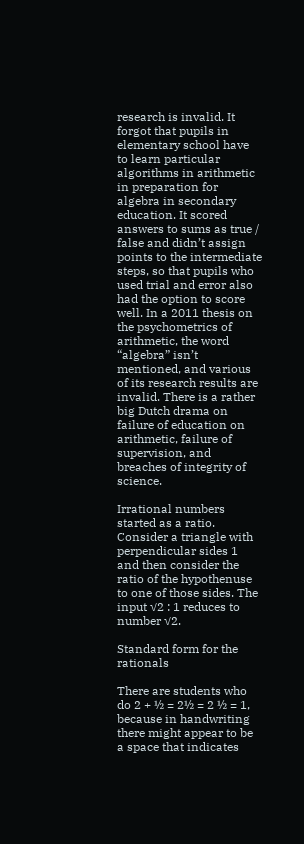research is invalid. It forgot that pupils in elementary school have to learn particular algorithms in arithmetic in preparation for algebra in secondary education. It scored answers to sums as true / false and didn’t assign points to the intermediate steps, so that pupils who used trial and error also had the option to score well. In a 2011 thesis on the psychometrics of arithmetic, the word “algebra” isn’t mentioned, and various of its research results are invalid. There is a rather big Dutch drama on failure of education on arithmetic, failure of supervision, and breaches of integrity of science.

Irrational numbers started as a ratio. Consider a triangle with perpendicular sides 1 and then consider the ratio of the hypothenuse to one of those sides. The input √2 : 1 reduces to number √2.

Standard form for the rationals

There are students who do 2 + ½ = 2½ = 2 ½ = 1, because in handwriting there might appear to be a space that indicates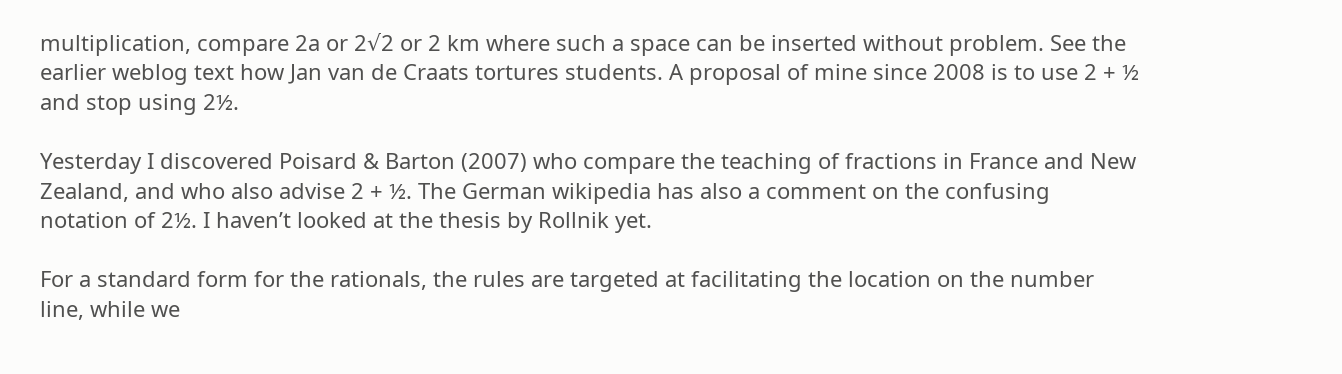multiplication, compare 2a or 2√2 or 2 km where such a space can be inserted without problem. See the earlier weblog text how Jan van de Craats tortures students. A proposal of mine since 2008 is to use 2 + ½ and stop using 2½.

Yesterday I discovered Poisard & Barton (2007) who compare the teaching of fractions in France and New Zealand, and who also advise 2 + ½. The German wikipedia has also a comment on the confusing notation of 2½. I haven’t looked at the thesis by Rollnik yet.

For a standard form for the rationals, the rules are targeted at facilitating the location on the number line, while we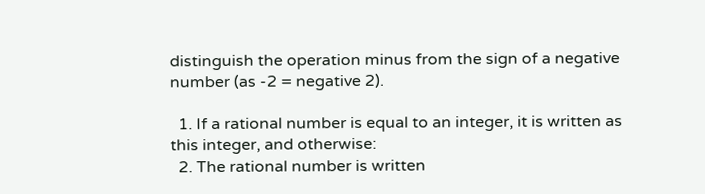distinguish the operation minus from the sign of a negative number (as -2 = negative 2).

  1. If a rational number is equal to an integer, it is written as this integer, and otherwise:
  2. The rational number is written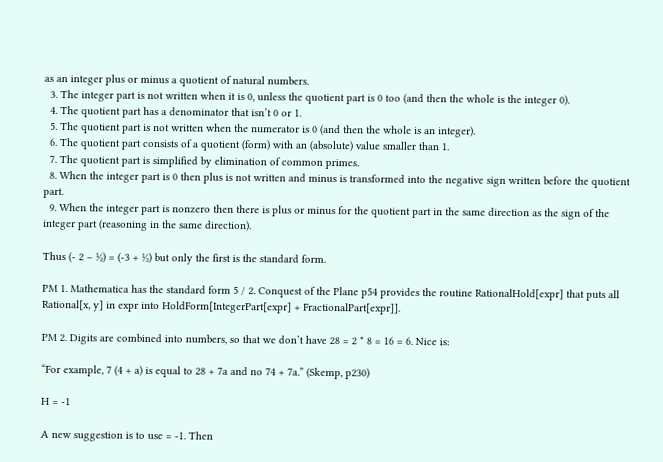as an integer plus or minus a quotient of natural numbers.
  3. The integer part is not written when it is 0, unless the quotient part is 0 too (and then the whole is the integer 0).
  4. The quotient part has a denominator that isn’t 0 or 1.
  5. The quotient part is not written when the numerator is 0 (and then the whole is an integer).
  6. The quotient part consists of a quotient (form) with an (absolute) value smaller than 1.
  7. The quotient part is simplified by elimination of common primes.
  8. When the integer part is 0 then plus is not written and minus is transformed into the negative sign written before the quotient part.
  9. When the integer part is nonzero then there is plus or minus for the quotient part in the same direction as the sign of the integer part (reasoning in the same direction).

Thus (- 2 – ½) = (-3 + ½) but only the first is the standard form.

PM 1. Mathematica has the standard form 5 / 2. Conquest of the Plane p54 provides the routine RationalHold[expr] that puts all Rational[x, y] in expr into HoldForm[IntegerPart[expr] + FractionalPart[expr]].

PM 2. Digits are combined into numbers, so that we don’t have 28 = 2 * 8 = 16 = 6. Nice is:

“For example, 7 (4 + a) is equal to 28 + 7a and no 74 + 7a.” (Skemp, p230)

H = -1

A new suggestion is to use = -1. Then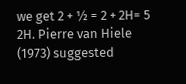we get 2 + ½ = 2 + 2H= 5 2H. Pierre van Hiele (1973) suggested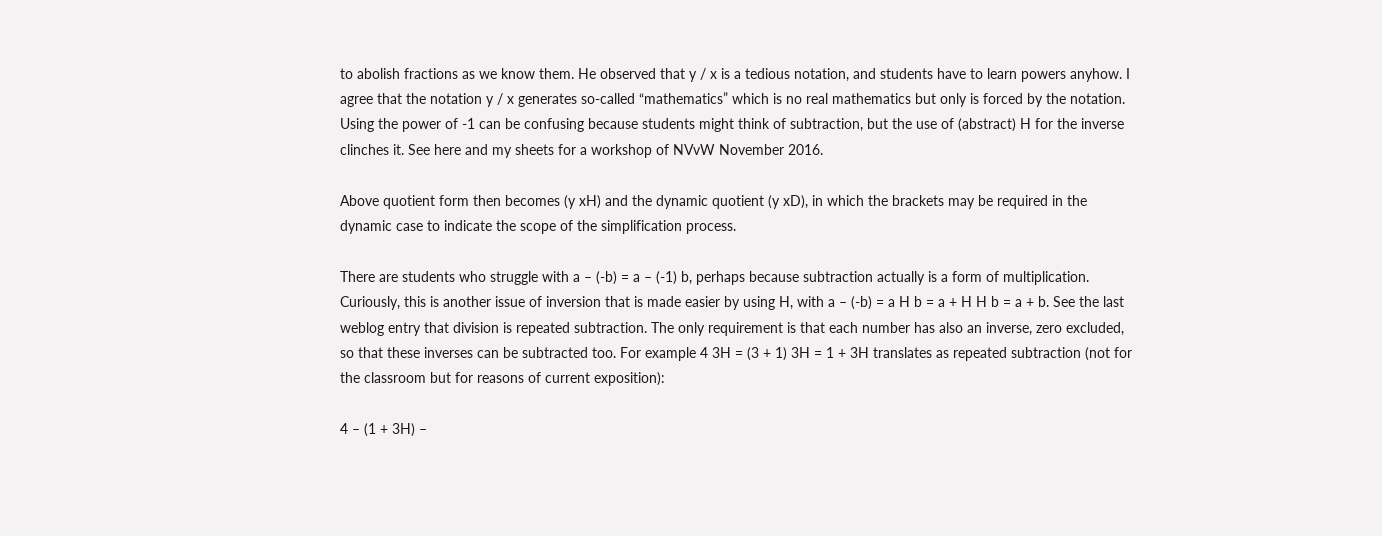to abolish fractions as we know them. He observed that y / x is a tedious notation, and students have to learn powers anyhow. I agree that the notation y / x generates so-called “mathematics” which is no real mathematics but only is forced by the notation. Using the power of -1 can be confusing because students might think of subtraction, but the use of (abstract) H for the inverse clinches it. See here and my sheets for a workshop of NVvW November 2016.

Above quotient form then becomes (y xH) and the dynamic quotient (y xD), in which the brackets may be required in the dynamic case to indicate the scope of the simplification process.

There are students who struggle with a – (-b) = a – (-1) b, perhaps because subtraction actually is a form of multiplication. Curiously, this is another issue of inversion that is made easier by using H, with a – (-b) = a H b = a + H H b = a + b. See the last weblog entry that division is repeated subtraction. The only requirement is that each number has also an inverse, zero excluded, so that these inverses can be subtracted too. For example 4 3H = (3 + 1) 3H = 1 + 3H translates as repeated subtraction (not for the classroom but for reasons of current exposition):

4 – (1 + 3H) –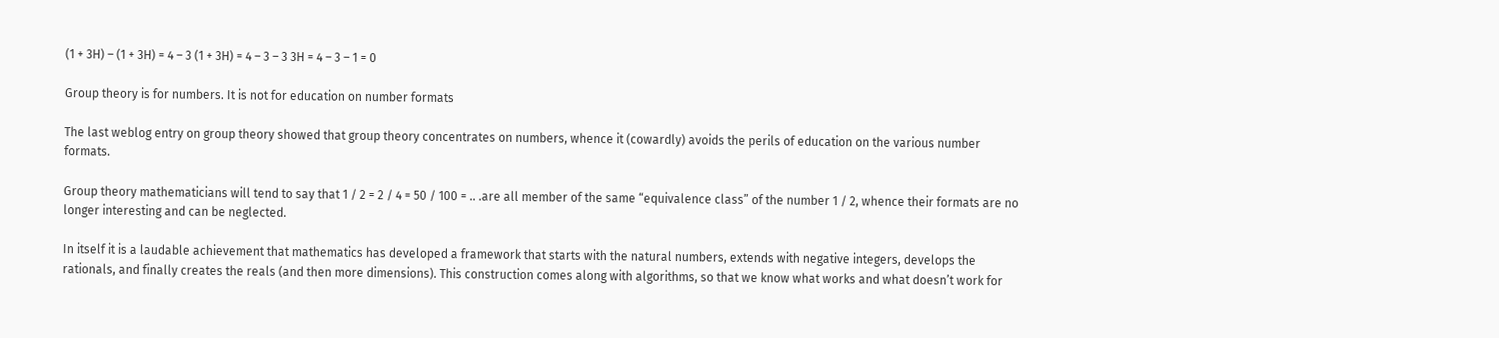(1 + 3H) – (1 + 3H) = 4 – 3 (1 + 3H) = 4 – 3 – 3 3H = 4 – 3 – 1 = 0

Group theory is for numbers. It is not for education on number formats

The last weblog entry on group theory showed that group theory concentrates on numbers, whence it (cowardly) avoids the perils of education on the various number formats.

Group theory mathematicians will tend to say that 1 / 2 = 2 / 4 = 50 / 100 = .. .are all member of the same “equivalence class” of the number 1 / 2, whence their formats are no longer interesting and can be neglected.

In itself it is a laudable achievement that mathematics has developed a framework that starts with the natural numbers, extends with negative integers, develops the rationals, and finally creates the reals (and then more dimensions). This construction comes along with algorithms, so that we know what works and what doesn’t work for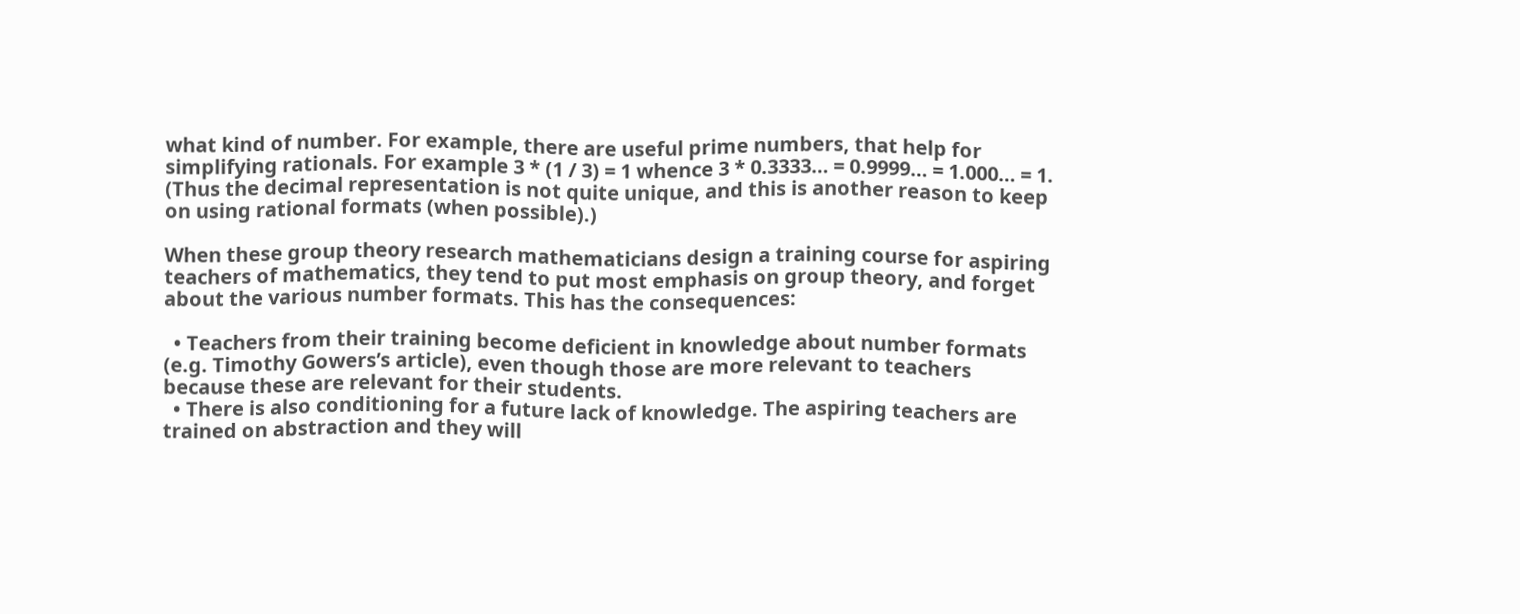what kind of number. For example, there are useful prime numbers, that help for simplifying rationals. For example 3 * (1 / 3) = 1 whence 3 * 0.3333… = 0.9999… = 1.000… = 1. (Thus the decimal representation is not quite unique, and this is another reason to keep on using rational formats (when possible).)

When these group theory research mathematicians design a training course for aspiring teachers of mathematics, they tend to put most emphasis on group theory, and forget about the various number formats. This has the consequences:

  • Teachers from their training become deficient in knowledge about number formats (e.g. Timothy Gowers’s article), even though those are more relevant to teachers because these are relevant for their students.
  • There is also conditioning for a future lack of knowledge. The aspiring teachers are trained on abstraction and they will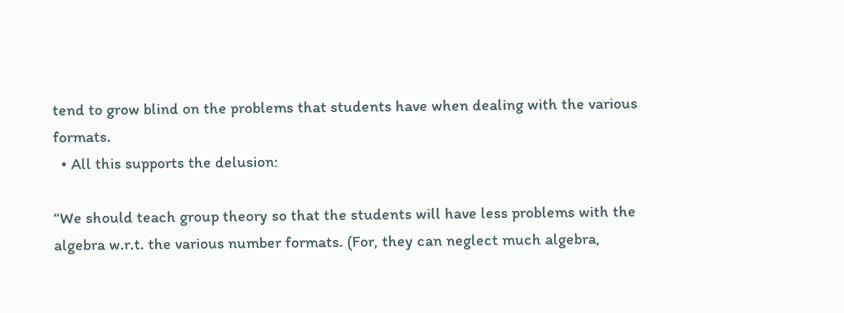tend to grow blind on the problems that students have when dealing with the various formats.
  • All this supports the delusion:

“We should teach group theory so that the students will have less problems with the algebra w.r.t. the various number formats. (For, they can neglect much algebra,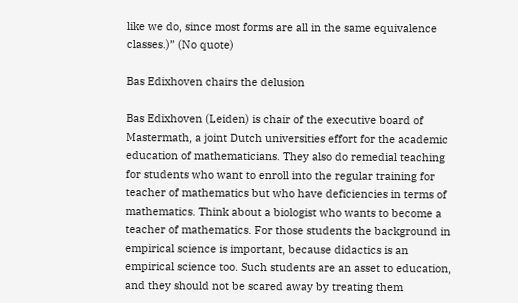like we do, since most forms are all in the same equivalence classes.)” (No quote)

Bas Edixhoven chairs the delusion

Bas Edixhoven (Leiden) is chair of the executive board of Mastermath, a joint Dutch universities effort for the academic education of mathematicians. They also do remedial teaching for students who want to enroll into the regular training for teacher of mathematics but who have deficiencies in terms of mathematics. Think about a biologist who wants to become a teacher of mathematics. For those students the background in empirical science is important, because didactics is an empirical science too. Such students are an asset to education, and they should not be scared away by treating them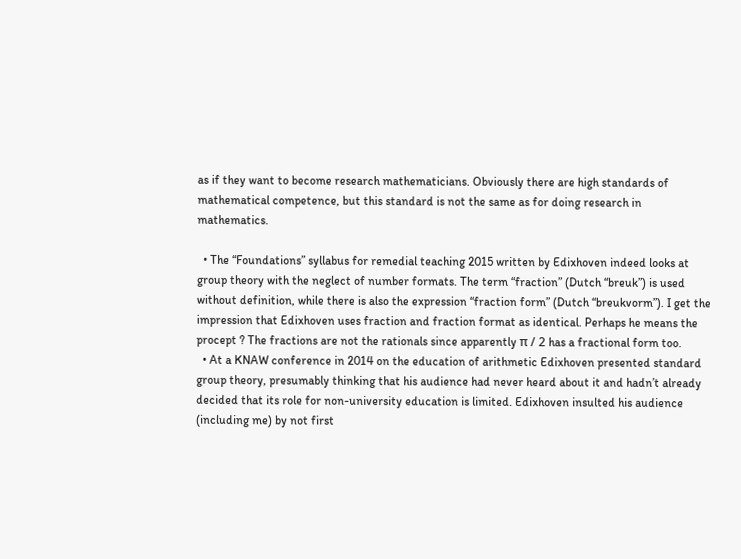as if they want to become research mathematicians. Obviously there are high standards of mathematical competence, but this standard is not the same as for doing research in mathematics.

  • The “Foundations” syllabus for remedial teaching 2015 written by Edixhoven indeed looks at group theory with the neglect of number formats. The term “fraction” (Dutch “breuk”) is used without definition, while there is also the expression “fraction form” (Dutch “breukvorm”). I get the impression that Edixhoven uses fraction and fraction format as identical. Perhaps he means the procept ? The fractions are not the rationals since apparently π / 2 has a fractional form too.
  • At a KNAW conference in 2014 on the education of arithmetic Edixhoven presented standard group theory, presumably thinking that his audience had never heard about it and hadn’t already decided that its role for non-university education is limited. Edixhoven insulted his audience (including me) by not first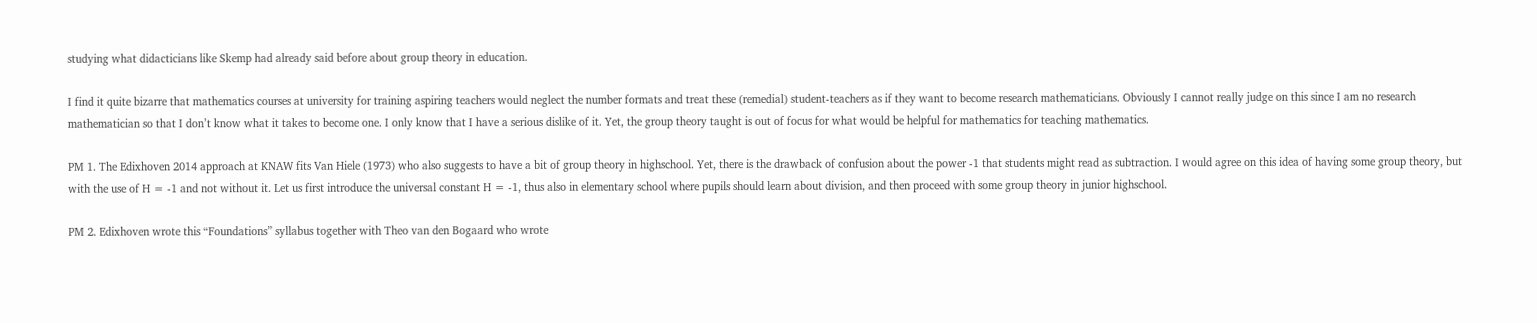studying what didacticians like Skemp had already said before about group theory in education.

I find it quite bizarre that mathematics courses at university for training aspiring teachers would neglect the number formats and treat these (remedial) student-teachers as if they want to become research mathematicians. Obviously I cannot really judge on this since I am no research mathematician so that I don’t know what it takes to become one. I only know that I have a serious dislike of it. Yet, the group theory taught is out of focus for what would be helpful for mathematics for teaching mathematics.

PM 1. The Edixhoven 2014 approach at KNAW fits Van Hiele (1973) who also suggests to have a bit of group theory in highschool. Yet, there is the drawback of confusion about the power -1 that students might read as subtraction. I would agree on this idea of having some group theory, but with the use of H = -1 and not without it. Let us first introduce the universal constant H = -1, thus also in elementary school where pupils should learn about division, and then proceed with some group theory in junior highschool.

PM 2. Edixhoven wrote this “Foundations” syllabus together with Theo van den Bogaard who wrote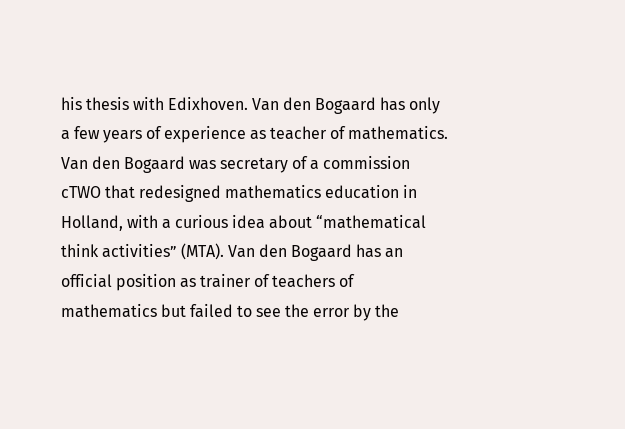his thesis with Edixhoven. Van den Bogaard has only a few years of experience as teacher of mathematics. Van den Bogaard was secretary of a commission cTWO that redesigned mathematics education in Holland, with a curious idea about “mathematical think activities” (MTA). Van den Bogaard has an official position as trainer of teachers of mathematics but failed to see the error by the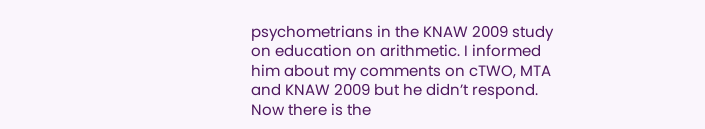psychometrians in the KNAW 2009 study on education on arithmetic. I informed him about my comments on cTWO, MTA and KNAW 2009 but he didn’t respond. Now there is the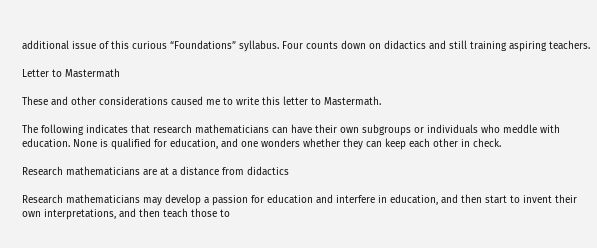additional issue of this curious “Foundations” syllabus. Four counts down on didactics and still training aspiring teachers.

Letter to Mastermath

These and other considerations caused me to write this letter to Mastermath.

The following indicates that research mathematicians can have their own subgroups or individuals who meddle with education. None is qualified for education, and one wonders whether they can keep each other in check.

Research mathematicians are at a distance from didactics

Research mathematicians may develop a passion for education and interfere in education, and then start to invent their own interpretations, and then teach those to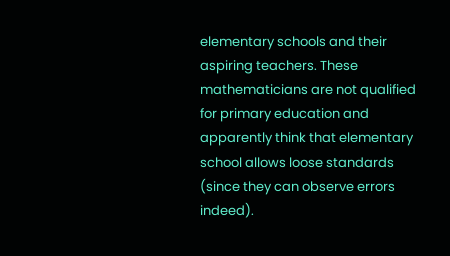elementary schools and their aspiring teachers. These mathematicians are not qualified for primary education and apparently think that elementary school allows loose standards (since they can observe errors indeed).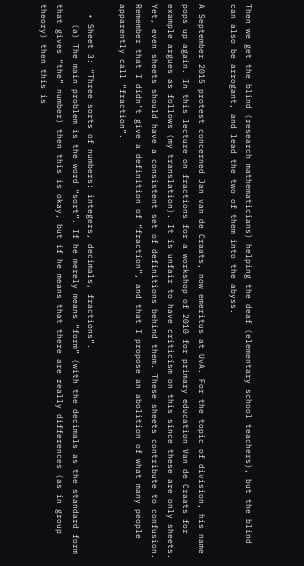Then we get the blind (research mathematicians) helping the deaf (elementary school teachers), but the blind can also be arrogant, and lead the two of them into the abyss.

A September 2015 protest concerned Jan van de Craats, now emeritus at UvA. For the topic of division, his name pops up again. In this lecture on fractions for a workshop of 2010 for primary education Van de Craats for example argues as follows (my translation). It is unfair to have criticism on this since these are only sheets. Yet, even sheets should have a consistent set of definitions behind them. These sheets contribute to confusion. Remember that I didn’t give a definition of “fraction”, and that I propose an abolition of what many people apparently call “fraction”.

  • Sheet 3: “Three sorts of numbers: integers, decimals, fractions”.
    (a) The main problem is the word “sort”. If he merely means “form” (with the decimals as the standard form that gives “the” number) then this is okay, but if he means that there are really differences (as in group theory) then this is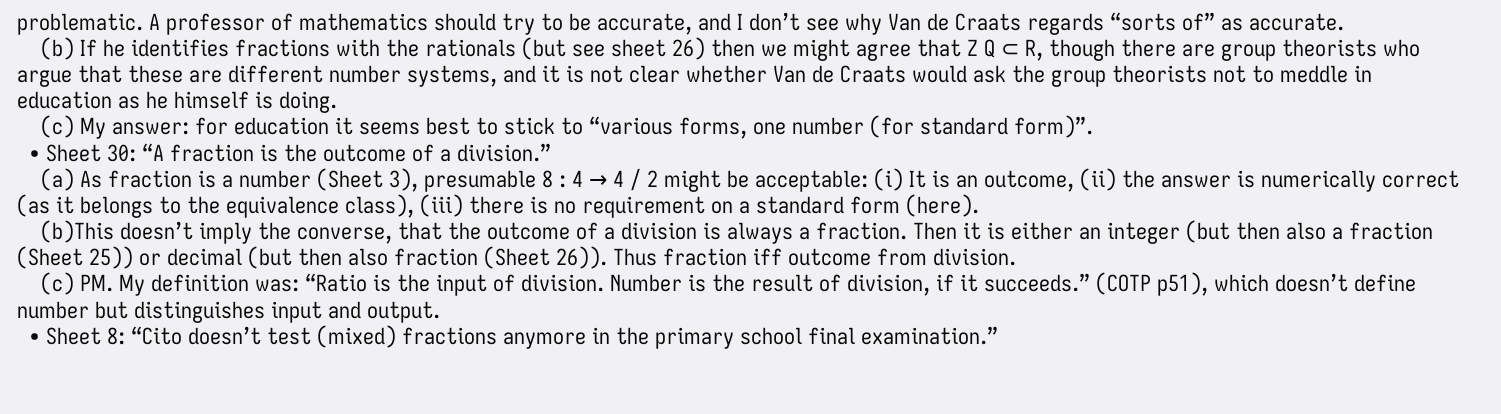problematic. A professor of mathematics should try to be accurate, and I don’t see why Van de Craats regards “sorts of” as accurate.
    (b) If he identifies fractions with the rationals (but see sheet 26) then we might agree that Z Q ⊂ R, though there are group theorists who argue that these are different number systems, and it is not clear whether Van de Craats would ask the group theorists not to meddle in education as he himself is doing.
    (c) My answer: for education it seems best to stick to “various forms, one number (for standard form)”.
  • Sheet 30: “A fraction is the outcome of a division.”
    (a) As fraction is a number (Sheet 3), presumable 8 : 4 → 4 / 2 might be acceptable: (i) It is an outcome, (ii) the answer is numerically correct (as it belongs to the equivalence class), (iii) there is no requirement on a standard form (here).
    (b)This doesn’t imply the converse, that the outcome of a division is always a fraction. Then it is either an integer (but then also a fraction (Sheet 25)) or decimal (but then also fraction (Sheet 26)). Thus fraction iff outcome from division.
    (c) PM. My definition was: “Ratio is the input of division. Number is the result of division, if it succeeds.” (COTP p51), which doesn’t define number but distinguishes input and output.
  • Sheet 8: “Cito doesn’t test (mixed) fractions anymore in the primary school final examination.”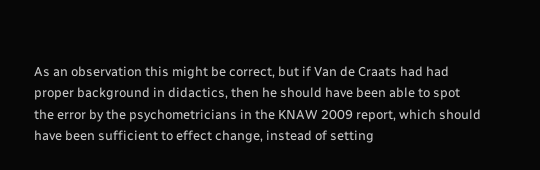As an observation this might be correct, but if Van de Craats had had proper background in didactics, then he should have been able to spot the error by the psychometricians in the KNAW 2009 report, which should have been sufficient to effect change, instead of setting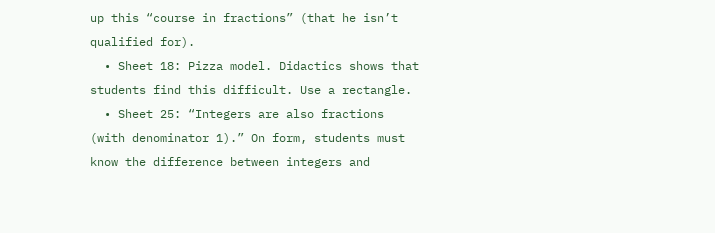up this “course in fractions” (that he isn’t qualified for).
  • Sheet 18: Pizza model. Didactics shows that students find this difficult. Use a rectangle.
  • Sheet 25: “Integers are also fractions (with denominator 1).” On form, students must know the difference between integers and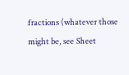fractions (whatever those might be, see Sheet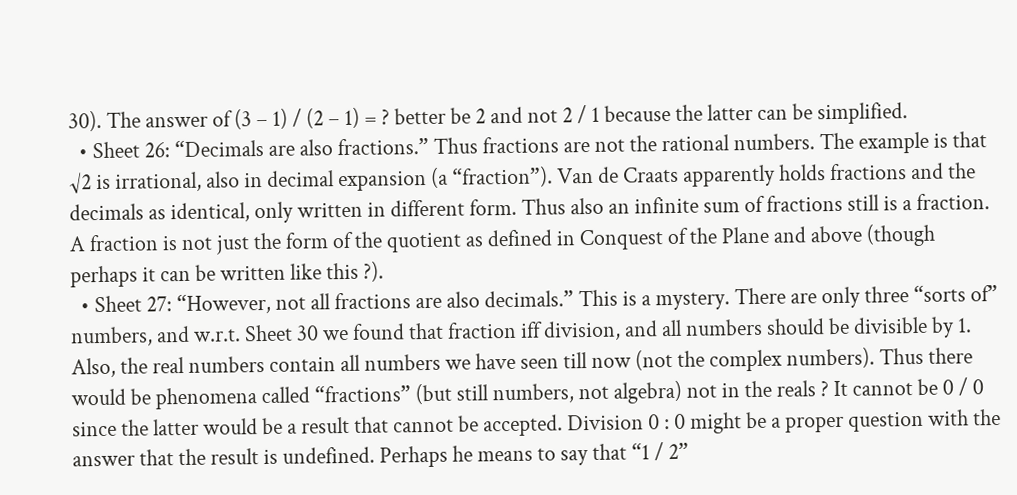30). The answer of (3 – 1) / (2 – 1) = ? better be 2 and not 2 / 1 because the latter can be simplified.
  • Sheet 26: “Decimals are also fractions.” Thus fractions are not the rational numbers. The example is that √2 is irrational, also in decimal expansion (a “fraction”). Van de Craats apparently holds fractions and the decimals as identical, only written in different form. Thus also an infinite sum of fractions still is a fraction. A fraction is not just the form of the quotient as defined in Conquest of the Plane and above (though perhaps it can be written like this ?).
  • Sheet 27: “However, not all fractions are also decimals.” This is a mystery. There are only three “sorts of” numbers, and w.r.t. Sheet 30 we found that fraction iff division, and all numbers should be divisible by 1. Also, the real numbers contain all numbers we have seen till now (not the complex numbers). Thus there would be phenomena called “fractions” (but still numbers, not algebra) not in the reals ? It cannot be 0 / 0 since the latter would be a result that cannot be accepted. Division 0 : 0 might be a proper question with the answer that the result is undefined. Perhaps he means to say that “1 / 2”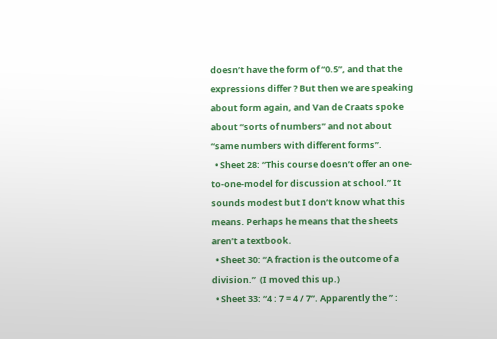doesn’t have the form of “0.5”, and that the expressions differ ? But then we are speaking about form again, and Van de Craats spoke about “sorts of numbers” and not about “same numbers with different forms”.
  • Sheet 28: “This course doesn’t offer an one-to-one-model for discussion at school.” It sounds modest but I don’t know what this means. Perhaps he means that the sheets aren’t a textbook.
  • Sheet 30: “A fraction is the outcome of a division.”  (I moved this up.)
  • Sheet 33: “4 : 7 = 4 / 7”. Apparently the ” :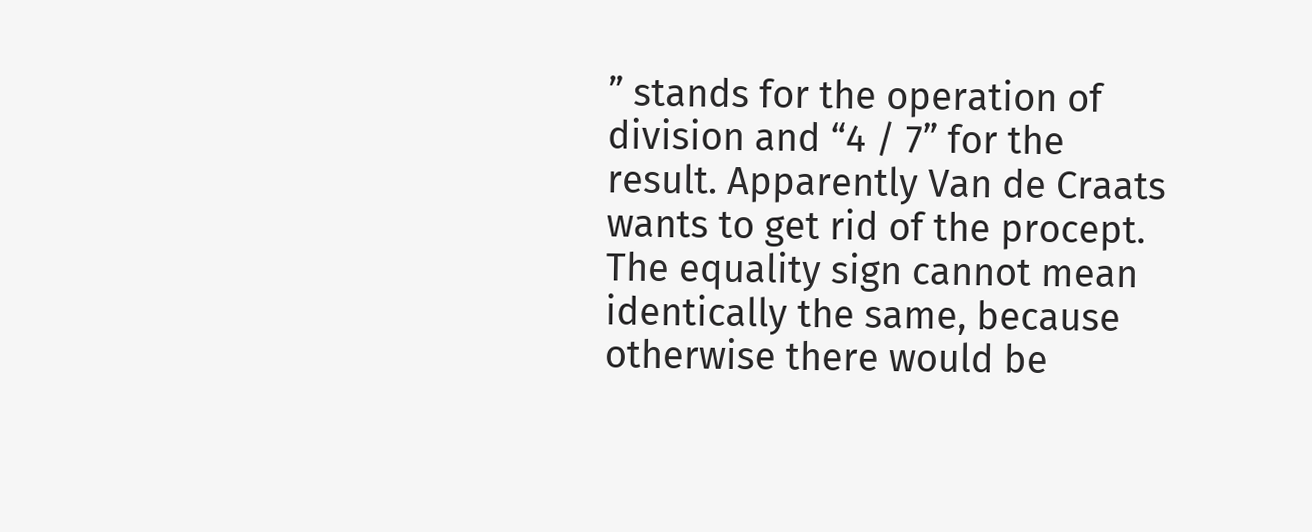” stands for the operation of division and “4 / 7” for the result. Apparently Van de Craats wants to get rid of the procept. The equality sign cannot mean identically the same, because otherwise there would be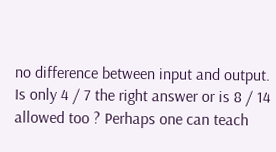no difference between input and output. Is only 4 / 7 the right answer or is 8 / 14 allowed too ? Perhaps one can teach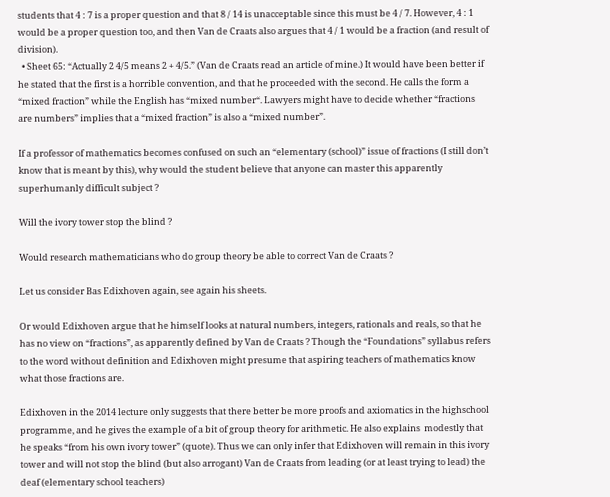students that 4 : 7 is a proper question and that 8 / 14 is unacceptable since this must be 4 / 7. However, 4 : 1 would be a proper question too, and then Van de Craats also argues that 4 / 1 would be a fraction (and result of division).
  • Sheet 65: “Actually 2 4/5 means 2 + 4/5.” (Van de Craats read an article of mine.) It would have been better if he stated that the first is a horrible convention, and that he proceeded with the second. He calls the form a “mixed fraction” while the English has “mixed number“. Lawyers might have to decide whether “fractions are numbers” implies that a “mixed fraction” is also a “mixed number”.

If a professor of mathematics becomes confused on such an “elementary (school)” issue of fractions (I still don’t know that is meant by this), why would the student believe that anyone can master this apparently superhumanly difficult subject ?

Will the ivory tower stop the blind ?

Would research mathematicians who do group theory be able to correct Van de Craats ?

Let us consider Bas Edixhoven again, see again his sheets.

Or would Edixhoven argue that he himself looks at natural numbers, integers, rationals and reals, so that he has no view on “fractions”, as apparently defined by Van de Craats ? Though the “Foundations” syllabus refers to the word without definition and Edixhoven might presume that aspiring teachers of mathematics know what those fractions are.

Edixhoven in the 2014 lecture only suggests that there better be more proofs and axiomatics in the highschool programme, and he gives the example of a bit of group theory for arithmetic. He also explains  modestly that he speaks “from his own ivory tower” (quote). Thus we can only infer that Edixhoven will remain in this ivory tower and will not stop the blind (but also arrogant) Van de Craats from leading (or at least trying to lead) the deaf (elementary school teachers)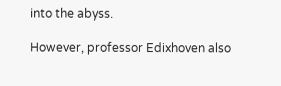into the abyss.

However, professor Edixhoven also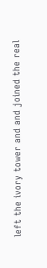left the ivory tower and and joined the real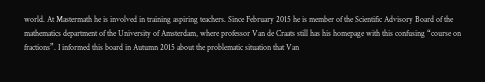world. At Mastermath he is involved in training aspiring teachers. Since February 2015 he is member of the Scientific Advisory Board of the mathematics department of the University of Amsterdam, where professor Van de Craats still has his homepage with this confusing “course on fractions”. I informed this board in Autumn 2015 about the problematic situation that Van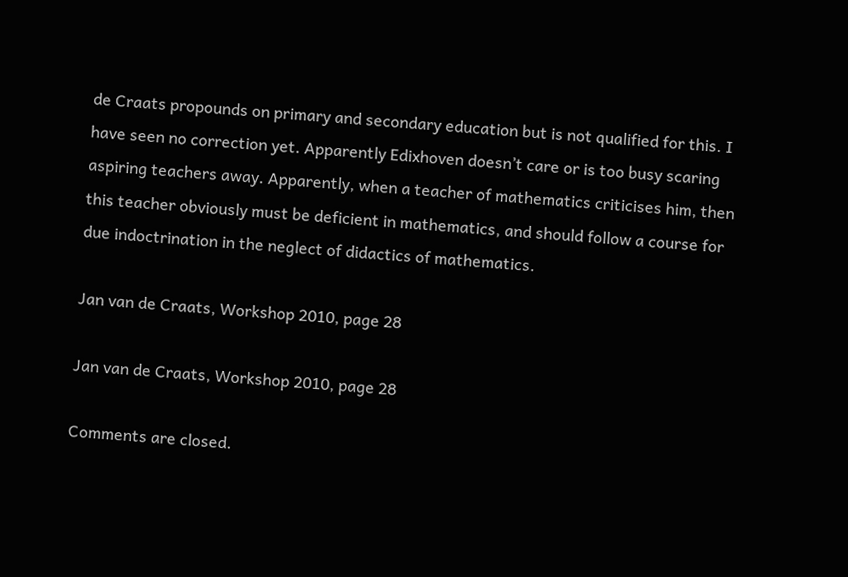de Craats propounds on primary and secondary education but is not qualified for this. I have seen no correction yet. Apparently Edixhoven doesn’t care or is too busy scaring aspiring teachers away. Apparently, when a teacher of mathematics criticises him, then this teacher obviously must be deficient in mathematics, and should follow a course for due indoctrination in the neglect of didactics of mathematics.

Jan van de Craats, Workshop 2010, page 28

Jan van de Craats, Workshop 2010, page 28

Comments are closed.